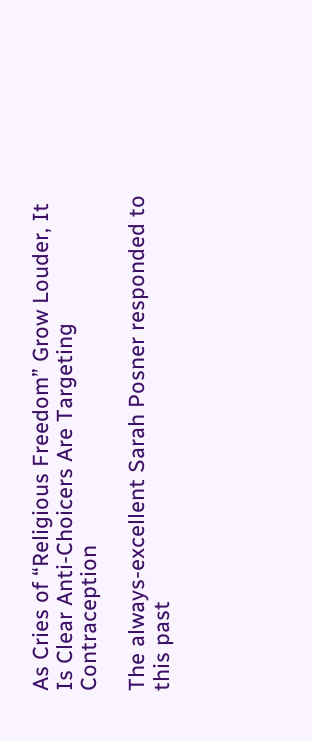As Cries of “Religious Freedom” Grow Louder, It Is Clear Anti-Choicers Are Targeting Contraception

The always-excellent Sarah Posner responded to this past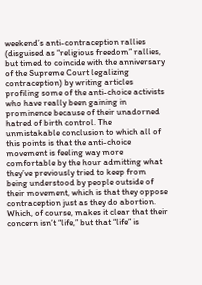weekend’s anti-contraception rallies (disguised as “religious freedom” rallies, but timed to coincide with the anniversary of the Supreme Court legalizing contraception) by writing articles profiling some of the anti-choice activists who have really been gaining in prominence because of their unadorned hatred of birth control. The unmistakable conclusion to which all of this points is that the anti-choice movement is feeling way more comfortable by the hour admitting what they’ve previously tried to keep from being understood by people outside of their movement, which is that they oppose contraception just as they do abortion. Which, of course, makes it clear that their concern isn’t “life,” but that “life” is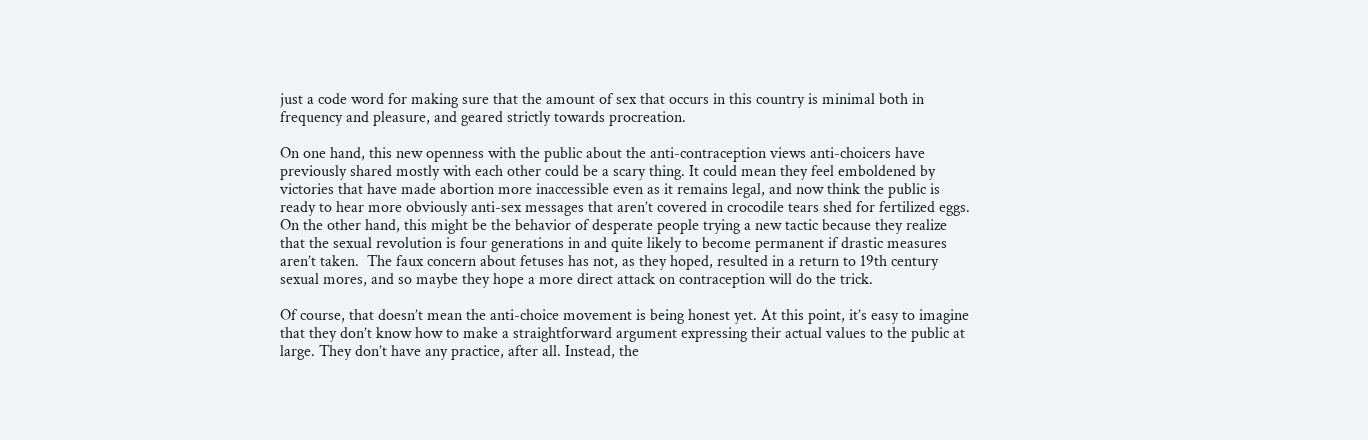just a code word for making sure that the amount of sex that occurs in this country is minimal both in frequency and pleasure, and geared strictly towards procreation.

On one hand, this new openness with the public about the anti-contraception views anti-choicers have previously shared mostly with each other could be a scary thing. It could mean they feel emboldened by victories that have made abortion more inaccessible even as it remains legal, and now think the public is ready to hear more obviously anti-sex messages that aren’t covered in crocodile tears shed for fertilized eggs. On the other hand, this might be the behavior of desperate people trying a new tactic because they realize that the sexual revolution is four generations in and quite likely to become permanent if drastic measures aren’t taken.  The faux concern about fetuses has not, as they hoped, resulted in a return to 19th century sexual mores, and so maybe they hope a more direct attack on contraception will do the trick.

Of course, that doesn’t mean the anti-choice movement is being honest yet. At this point, it’s easy to imagine that they don’t know how to make a straightforward argument expressing their actual values to the public at large. They don’t have any practice, after all. Instead, the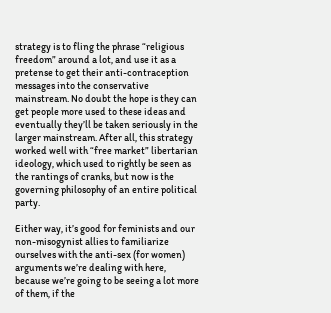strategy is to fling the phrase “religious freedom” around a lot, and use it as a pretense to get their anti-contraception messages into the conservative mainstream. No doubt the hope is they can get people more used to these ideas and eventually they’ll be taken seriously in the larger mainstream. After all, this strategy worked well with “free market” libertarian ideology, which used to rightly be seen as the rantings of cranks, but now is the governing philosophy of an entire political party.

Either way, it’s good for feminists and our non-misogynist allies to familiarize ourselves with the anti-sex (for women) arguments we’re dealing with here, because we’re going to be seeing a lot more of them, if the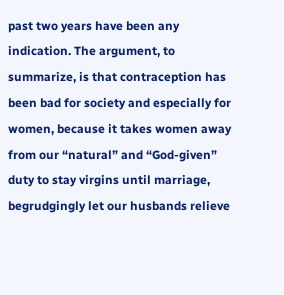past two years have been any indication. The argument, to summarize, is that contraception has been bad for society and especially for women, because it takes women away from our “natural” and “God-given” duty to stay virgins until marriage, begrudgingly let our husbands relieve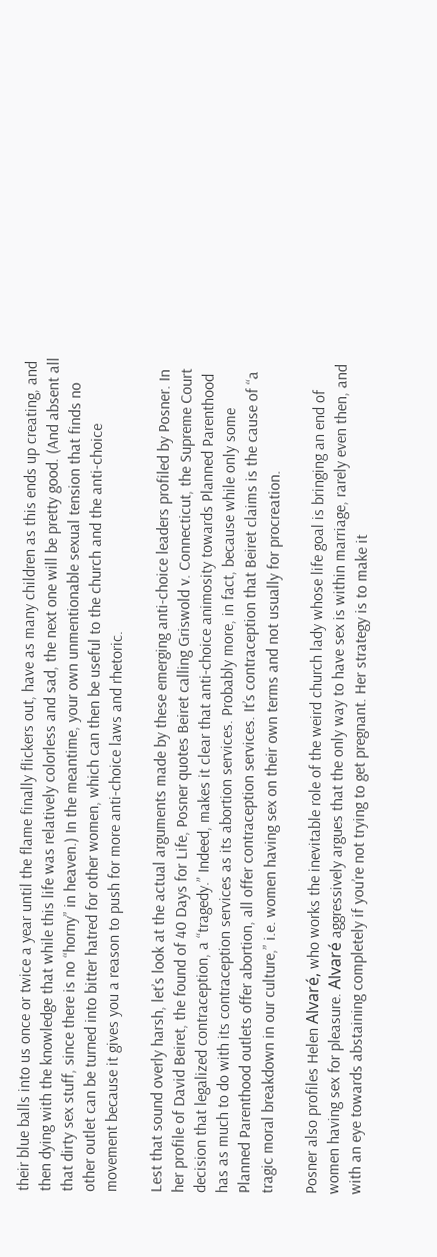their blue balls into us once or twice a year until the flame finally flickers out, have as many children as this ends up creating, and then dying with the knowledge that while this life was relatively colorless and sad, the next one will be pretty good. (And absent all that dirty sex stuff, since there is no “horny” in heaven.) In the meantime, your own unmentionable sexual tension that finds no other outlet can be turned into bitter hatred for other women, which can then be useful to the church and the anti-choice movement because it gives you a reason to push for more anti-choice laws and rhetoric.

Lest that sound overly harsh, let’s look at the actual arguments made by these emerging anti-choice leaders profiled by Posner. In her profile of David Beiret, the found of 40 Days for Life, Posner quotes Beiret calling Griswold v. Connecticut, the Supreme Court decision that legalized contraception, a “tragedy.” Indeed, makes it clear that anti-choice animosity towards Planned Parenthood has as much to do with its contraception services as its abortion services. Probably more, in fact, because while only some Planned Parenthood outlets offer abortion, all offer contraception services. It’s contraception that Beiret claims is the cause of “a tragic moral breakdown in our culture,” i.e. women having sex on their own terms and not usually for procreation.

Posner also profiles Helen Alvaré, who works the inevitable role of the weird church lady whose life goal is bringing an end of women having sex for pleasure. Alvaré aggressively argues that the only way to have sex is within marriage, rarely even then, and with an eye towards abstaining completely if you’re not trying to get pregnant. Her strategy is to make it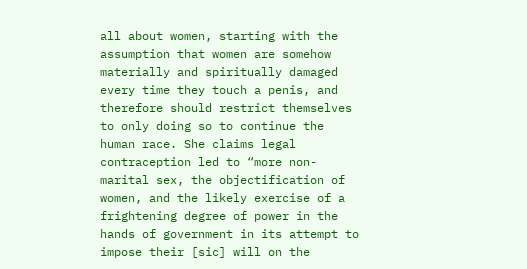all about women, starting with the assumption that women are somehow materially and spiritually damaged every time they touch a penis, and therefore should restrict themselves to only doing so to continue the human race. She claims legal contraception led to “more non-marital sex, the objectification of women, and the likely exercise of a frightening degree of power in the hands of government in its attempt to impose their [sic] will on the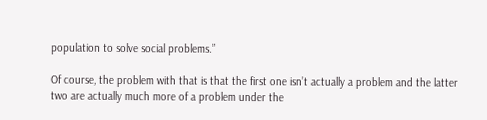population to solve social problems.”

Of course, the problem with that is that the first one isn’t actually a problem and the latter two are actually much more of a problem under the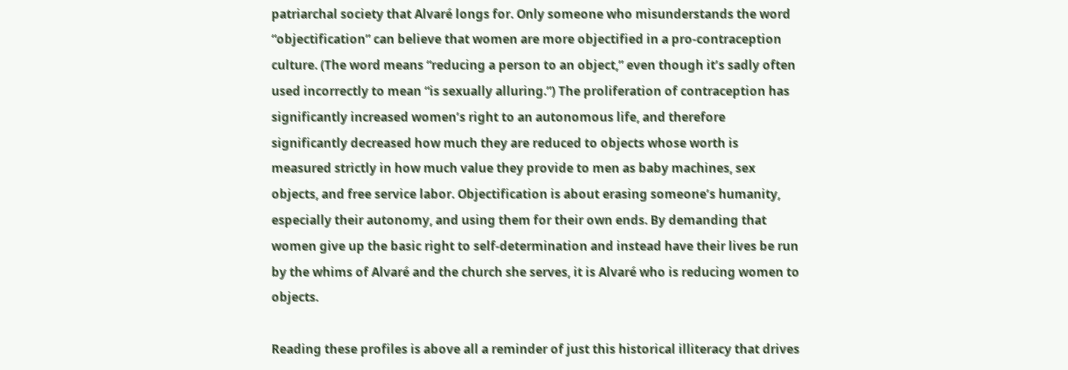patriarchal society that Alvaré longs for. Only someone who misunderstands the word “objectification” can believe that women are more objectified in a pro-contraception culture. (The word means “reducing a person to an object,” even though it’s sadly often used incorrectly to mean “is sexually alluring.”) The proliferation of contraception has significantly increased women’s right to an autonomous life, and therefore significantly decreased how much they are reduced to objects whose worth is measured strictly in how much value they provide to men as baby machines, sex objects, and free service labor. Objectification is about erasing someone’s humanity, especially their autonomy, and using them for their own ends. By demanding that women give up the basic right to self-determination and instead have their lives be run by the whims of Alvaré and the church she serves, it is Alvaré who is reducing women to objects.

Reading these profiles is above all a reminder of just this historical illiteracy that drives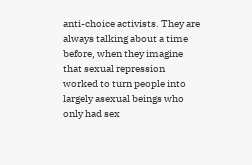anti-choice activists. They are always talking about a time before, when they imagine that sexual repression worked to turn people into largely asexual beings who only had sex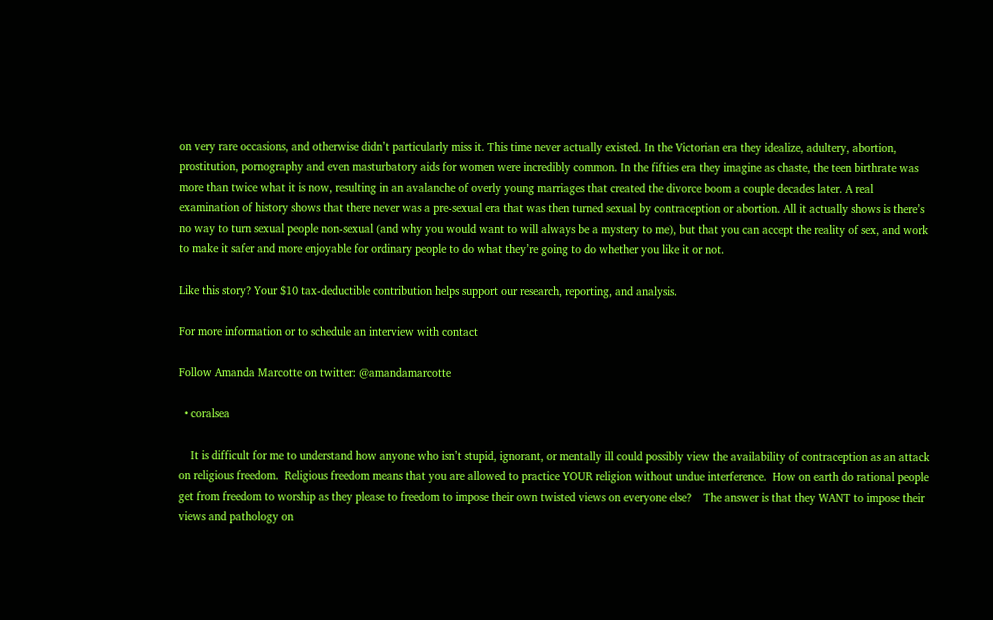on very rare occasions, and otherwise didn’t particularly miss it. This time never actually existed. In the Victorian era they idealize, adultery, abortion, prostitution, pornography and even masturbatory aids for women were incredibly common. In the fifties era they imagine as chaste, the teen birthrate was more than twice what it is now, resulting in an avalanche of overly young marriages that created the divorce boom a couple decades later. A real examination of history shows that there never was a pre-sexual era that was then turned sexual by contraception or abortion. All it actually shows is there’s no way to turn sexual people non-sexual (and why you would want to will always be a mystery to me), but that you can accept the reality of sex, and work to make it safer and more enjoyable for ordinary people to do what they’re going to do whether you like it or not.

Like this story? Your $10 tax-deductible contribution helps support our research, reporting, and analysis.

For more information or to schedule an interview with contact

Follow Amanda Marcotte on twitter: @amandamarcotte

  • coralsea

    It is difficult for me to understand how anyone who isn’t stupid, ignorant, or mentally ill could possibly view the availability of contraception as an attack on religious freedom.  Religious freedom means that you are allowed to practice YOUR religion without undue interference.  How on earth do rational people get from freedom to worship as they please to freedom to impose their own twisted views on everyone else?    The answer is that they WANT to impose their views and pathology on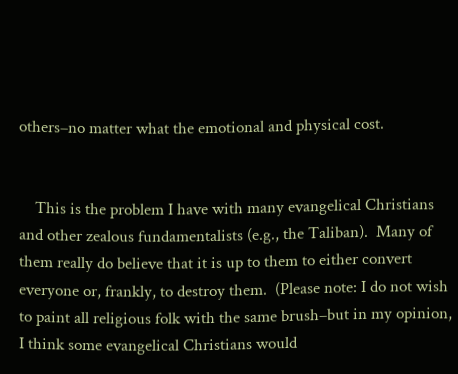others–no matter what the emotional and physical cost.


    This is the problem I have with many evangelical Christians and other zealous fundamentalists (e.g., the Taliban).  Many of them really do believe that it is up to them to either convert everyone or, frankly, to destroy them.  (Please note: I do not wish to paint all religious folk with the same brush–but in my opinion, I think some evangelical Christians would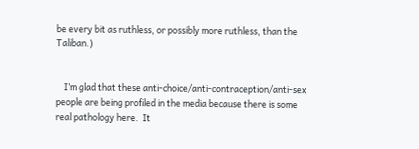be every bit as ruthless, or possibly more ruthless, than the Taliban.)


    I’m glad that these anti-choice/anti-contraception/anti-sex people are being profiled in the media because there is some real pathology here.  It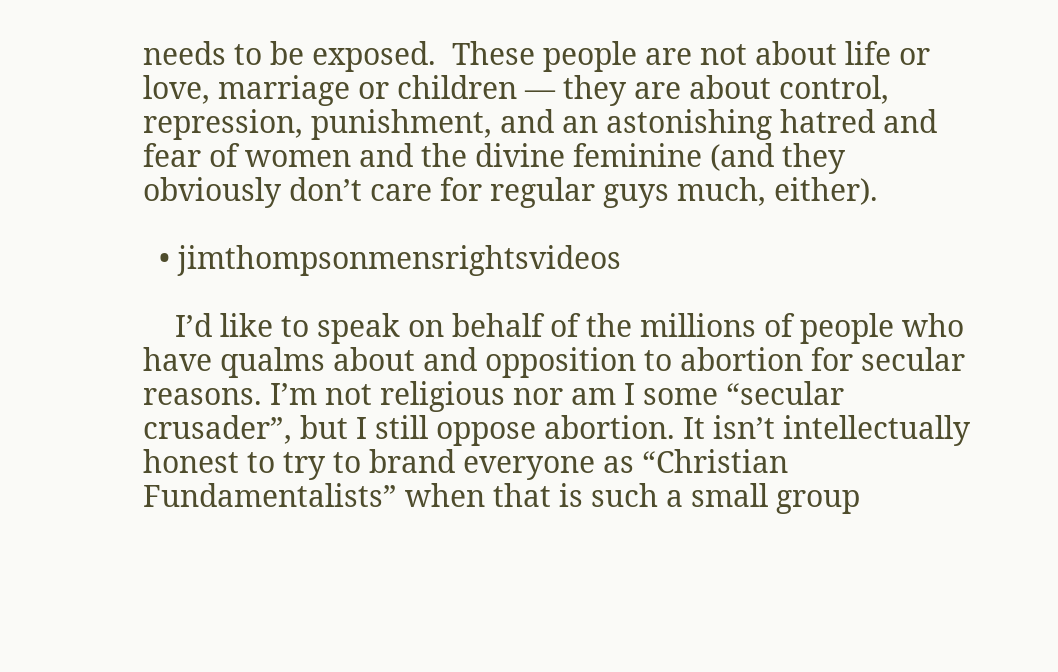needs to be exposed.  These people are not about life or love, marriage or children — they are about control, repression, punishment, and an astonishing hatred and fear of women and the divine feminine (and they obviously don’t care for regular guys much, either).

  • jimthompsonmensrightsvideos

    I’d like to speak on behalf of the millions of people who have qualms about and opposition to abortion for secular reasons. I’m not religious nor am I some “secular crusader”, but I still oppose abortion. It isn’t intellectually honest to try to brand everyone as “Christian Fundamentalists” when that is such a small group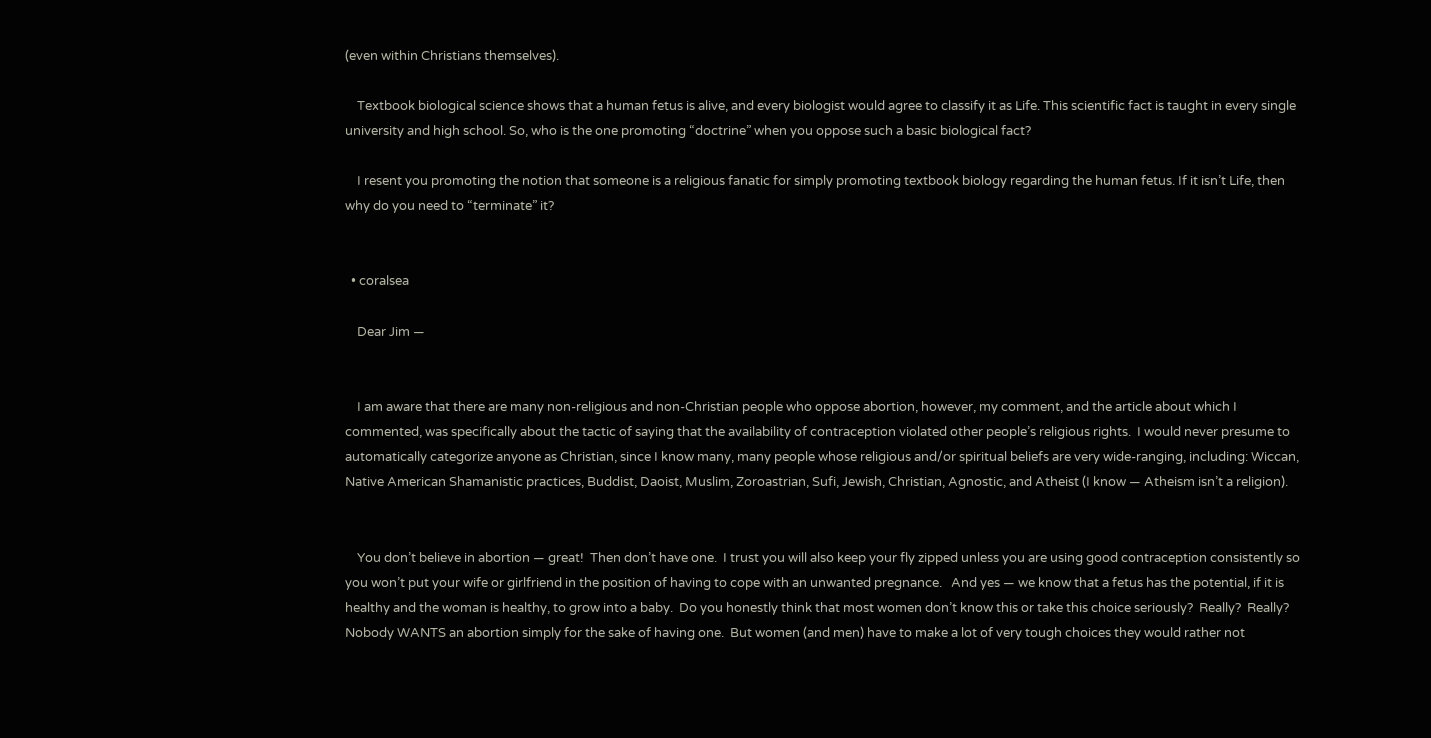(even within Christians themselves).

    Textbook biological science shows that a human fetus is alive, and every biologist would agree to classify it as Life. This scientific fact is taught in every single university and high school. So, who is the one promoting “doctrine” when you oppose such a basic biological fact?

    I resent you promoting the notion that someone is a religious fanatic for simply promoting textbook biology regarding the human fetus. If it isn’t Life, then why do you need to “terminate” it?


  • coralsea

    Dear Jim —


    I am aware that there are many non-religious and non-Christian people who oppose abortion, however, my comment, and the article about which I commented, was specifically about the tactic of saying that the availability of contraception violated other people’s religious rights.  I would never presume to automatically categorize anyone as Christian, since I know many, many people whose religious and/or spiritual beliefs are very wide-ranging, including: Wiccan, Native American Shamanistic practices, Buddist, Daoist, Muslim, Zoroastrian, Sufi, Jewish, Christian, Agnostic, and Atheist (I know — Atheism isn’t a religion).


    You don’t believe in abortion — great!  Then don’t have one.  I trust you will also keep your fly zipped unless you are using good contraception consistently so you won’t put your wife or girlfriend in the position of having to cope with an unwanted pregnance.   And yes — we know that a fetus has the potential, if it is healthy and the woman is healthy, to grow into a baby.  Do you honestly think that most women don’t know this or take this choice seriously?  Really?  Really?  Nobody WANTS an abortion simply for the sake of having one.  But women (and men) have to make a lot of very tough choices they would rather not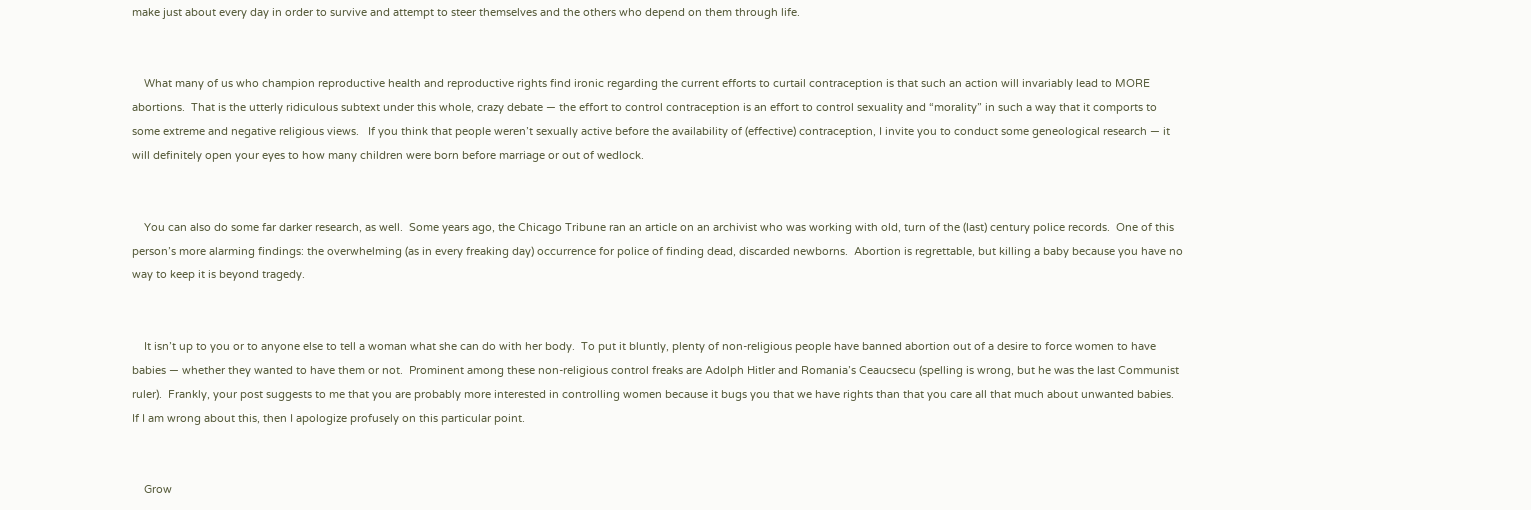make just about every day in order to survive and attempt to steer themselves and the others who depend on them through life.


    What many of us who champion reproductive health and reproductive rights find ironic regarding the current efforts to curtail contraception is that such an action will invariably lead to MORE abortions.  That is the utterly ridiculous subtext under this whole, crazy debate — the effort to control contraception is an effort to control sexuality and “morality” in such a way that it comports to some extreme and negative religious views.   If you think that people weren’t sexually active before the availability of (effective) contraception, I invite you to conduct some geneological research — it will definitely open your eyes to how many children were born before marriage or out of wedlock.


    You can also do some far darker research, as well.  Some years ago, the Chicago Tribune ran an article on an archivist who was working with old, turn of the (last) century police records.  One of this person’s more alarming findings: the overwhelming (as in every freaking day) occurrence for police of finding dead, discarded newborns.  Abortion is regrettable, but killing a baby because you have no way to keep it is beyond tragedy.


    It isn’t up to you or to anyone else to tell a woman what she can do with her body.  To put it bluntly, plenty of non-religious people have banned abortion out of a desire to force women to have babies — whether they wanted to have them or not.  Prominent among these non-religious control freaks are Adolph Hitler and Romania’s Ceaucsecu (spelling is wrong, but he was the last Communist ruler).  Frankly, your post suggests to me that you are probably more interested in controlling women because it bugs you that we have rights than that you care all that much about unwanted babies.  If I am wrong about this, then I apologize profusely on this particular point.


    Grow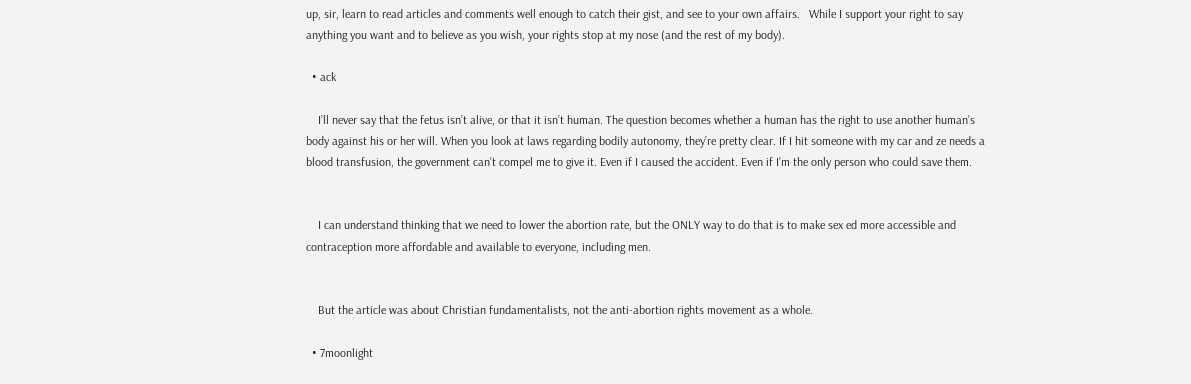up, sir, learn to read articles and comments well enough to catch their gist, and see to your own affairs.   While I support your right to say anything you want and to believe as you wish, your rights stop at my nose (and the rest of my body).

  • ack

    I’ll never say that the fetus isn’t alive, or that it isn’t human. The question becomes whether a human has the right to use another human’s body against his or her will. When you look at laws regarding bodily autonomy, they’re pretty clear. If I hit someone with my car and ze needs a blood transfusion, the government can’t compel me to give it. Even if I caused the accident. Even if I’m the only person who could save them.


    I can understand thinking that we need to lower the abortion rate, but the ONLY way to do that is to make sex ed more accessible and contraception more affordable and available to everyone, including men.


    But the article was about Christian fundamentalists, not the anti-abortion rights movement as a whole.

  • 7moonlight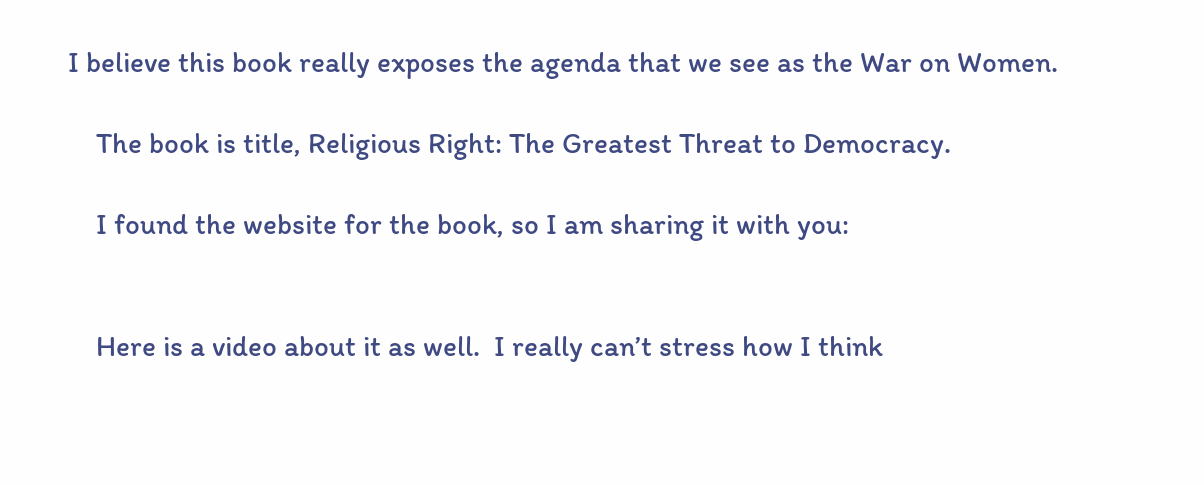I believe this book really exposes the agenda that we see as the War on Women.

    The book is title, Religious Right: The Greatest Threat to Democracy.

    I found the website for the book, so I am sharing it with you:


    Here is a video about it as well.  I really can’t stress how I think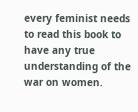every feminist needs to read this book to have any true understanding of the war on women.